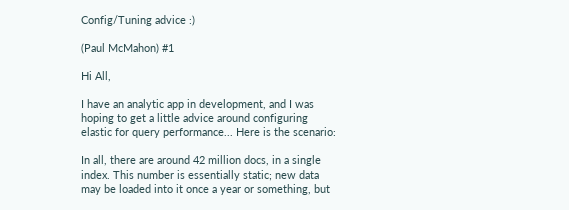Config/Tuning advice :)

(Paul McMahon) #1

Hi All,

I have an analytic app in development, and I was hoping to get a little advice around configuring elastic for query performance... Here is the scenario:

In all, there are around 42 million docs, in a single index. This number is essentially static; new data may be loaded into it once a year or something, but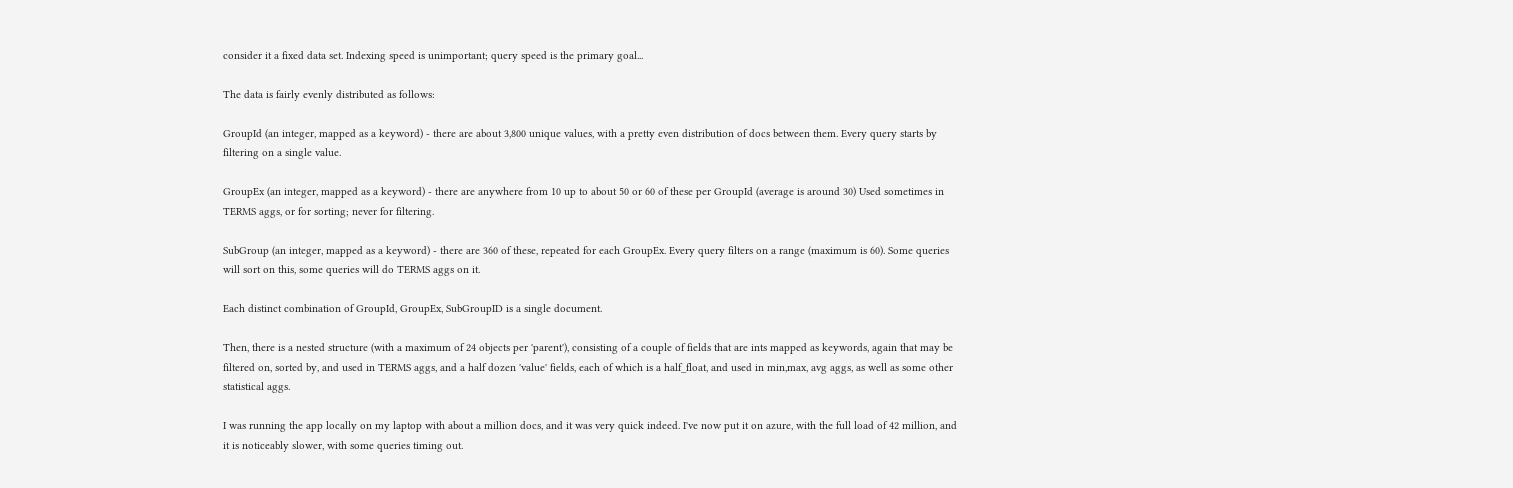consider it a fixed data set. Indexing speed is unimportant; query speed is the primary goal...

The data is fairly evenly distributed as follows:

GroupId (an integer, mapped as a keyword) - there are about 3,800 unique values, with a pretty even distribution of docs between them. Every query starts by filtering on a single value.

GroupEx (an integer, mapped as a keyword) - there are anywhere from 10 up to about 50 or 60 of these per GroupId (average is around 30) Used sometimes in TERMS aggs, or for sorting; never for filtering.

SubGroup (an integer, mapped as a keyword) - there are 360 of these, repeated for each GroupEx. Every query filters on a range (maximum is 60). Some queries will sort on this, some queries will do TERMS aggs on it.

Each distinct combination of GroupId, GroupEx, SubGroupID is a single document.

Then, there is a nested structure (with a maximum of 24 objects per 'parent'), consisting of a couple of fields that are ints mapped as keywords, again that may be filtered on, sorted by, and used in TERMS aggs, and a half dozen 'value' fields, each of which is a half_float, and used in min,max, avg aggs, as well as some other statistical aggs.

I was running the app locally on my laptop with about a million docs, and it was very quick indeed. I've now put it on azure, with the full load of 42 million, and it is noticeably slower, with some queries timing out.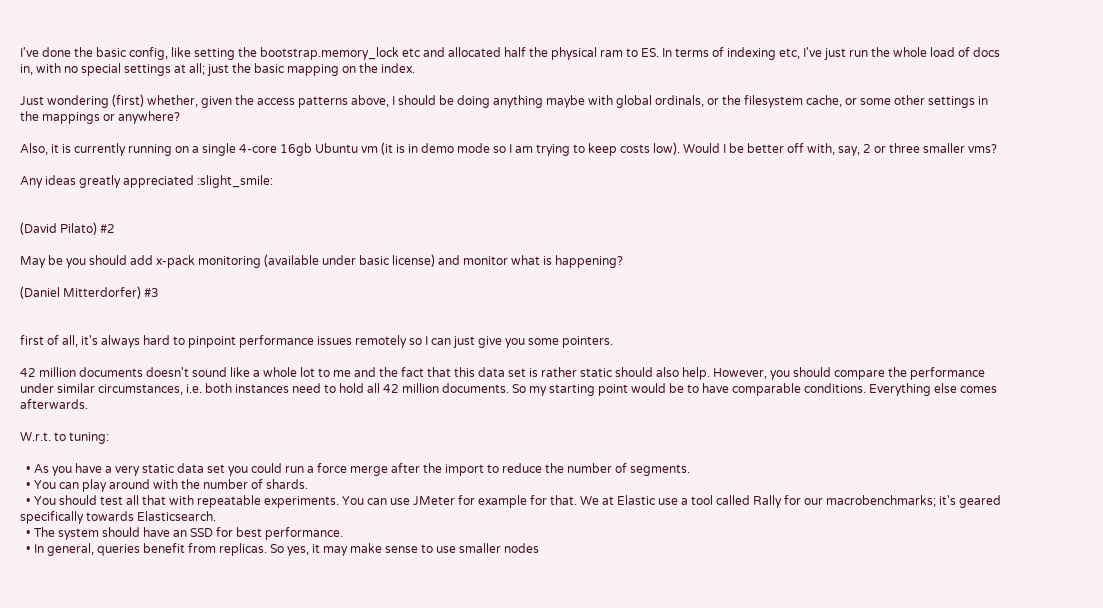I've done the basic config, like setting the bootstrap.memory_lock etc and allocated half the physical ram to ES. In terms of indexing etc, I've just run the whole load of docs in, with no special settings at all; just the basic mapping on the index.

Just wondering (first) whether, given the access patterns above, I should be doing anything maybe with global ordinals, or the filesystem cache, or some other settings in the mappings or anywhere?

Also, it is currently running on a single 4-core 16gb Ubuntu vm (it is in demo mode so I am trying to keep costs low). Would I be better off with, say, 2 or three smaller vms?

Any ideas greatly appreciated :slight_smile:


(David Pilato) #2

May be you should add x-pack monitoring (available under basic license) and monitor what is happening?

(Daniel Mitterdorfer) #3


first of all, it's always hard to pinpoint performance issues remotely so I can just give you some pointers.

42 million documents doesn't sound like a whole lot to me and the fact that this data set is rather static should also help. However, you should compare the performance under similar circumstances, i.e. both instances need to hold all 42 million documents. So my starting point would be to have comparable conditions. Everything else comes afterwards.

W.r.t. to tuning:

  • As you have a very static data set you could run a force merge after the import to reduce the number of segments.
  • You can play around with the number of shards.
  • You should test all that with repeatable experiments. You can use JMeter for example for that. We at Elastic use a tool called Rally for our macrobenchmarks; it's geared specifically towards Elasticsearch.
  • The system should have an SSD for best performance.
  • In general, queries benefit from replicas. So yes, it may make sense to use smaller nodes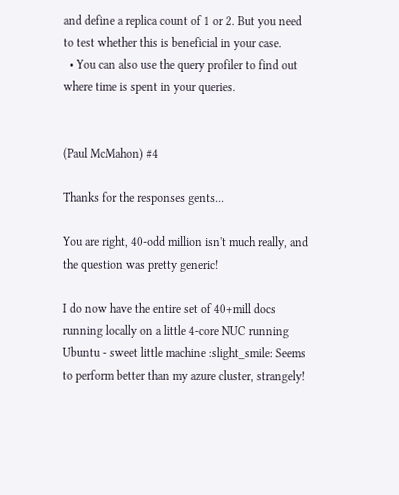and define a replica count of 1 or 2. But you need to test whether this is beneficial in your case.
  • You can also use the query profiler to find out where time is spent in your queries.


(Paul McMahon) #4

Thanks for the responses gents...

You are right, 40-odd million isn't much really, and the question was pretty generic!

I do now have the entire set of 40+mill docs running locally on a little 4-core NUC running Ubuntu - sweet little machine :slight_smile: Seems to perform better than my azure cluster, strangely!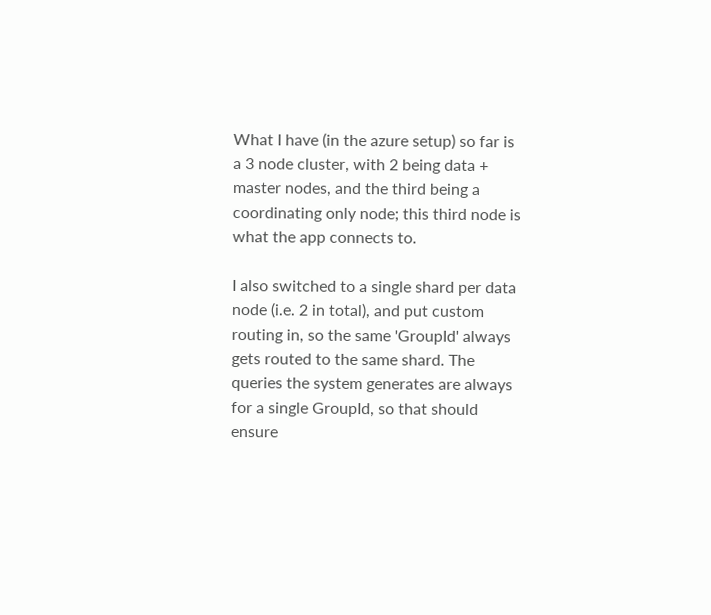What I have (in the azure setup) so far is a 3 node cluster, with 2 being data + master nodes, and the third being a coordinating only node; this third node is what the app connects to.

I also switched to a single shard per data node (i.e. 2 in total), and put custom routing in, so the same 'GroupId' always gets routed to the same shard. The queries the system generates are always for a single GroupId, so that should ensure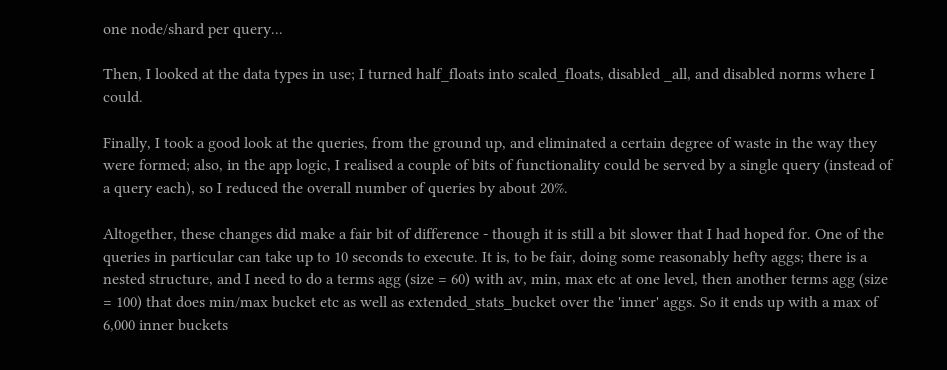one node/shard per query...

Then, I looked at the data types in use; I turned half_floats into scaled_floats, disabled _all, and disabled norms where I could.

Finally, I took a good look at the queries, from the ground up, and eliminated a certain degree of waste in the way they were formed; also, in the app logic, I realised a couple of bits of functionality could be served by a single query (instead of a query each), so I reduced the overall number of queries by about 20%.

Altogether, these changes did make a fair bit of difference - though it is still a bit slower that I had hoped for. One of the queries in particular can take up to 10 seconds to execute. It is, to be fair, doing some reasonably hefty aggs; there is a nested structure, and I need to do a terms agg (size = 60) with av, min, max etc at one level, then another terms agg (size = 100) that does min/max bucket etc as well as extended_stats_bucket over the 'inner' aggs. So it ends up with a max of 6,000 inner buckets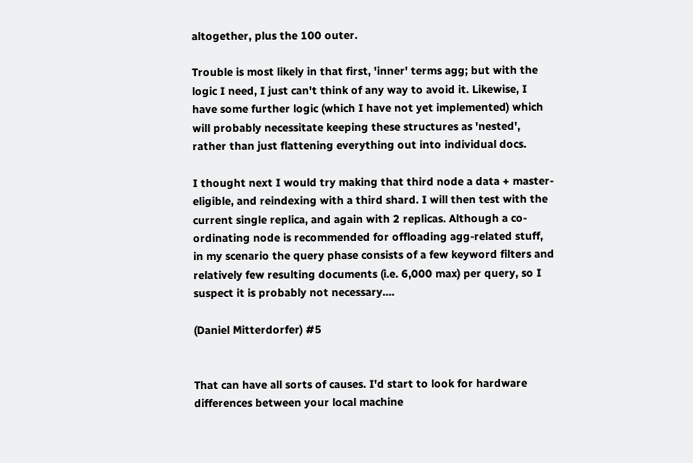altogether, plus the 100 outer.

Trouble is most likely in that first, 'inner' terms agg; but with the logic I need, I just can't think of any way to avoid it. Likewise, I have some further logic (which I have not yet implemented) which will probably necessitate keeping these structures as 'nested', rather than just flattening everything out into individual docs.

I thought next I would try making that third node a data + master-eligible, and reindexing with a third shard. I will then test with the current single replica, and again with 2 replicas. Although a co-ordinating node is recommended for offloading agg-related stuff, in my scenario the query phase consists of a few keyword filters and relatively few resulting documents (i.e. 6,000 max) per query, so I suspect it is probably not necessary....

(Daniel Mitterdorfer) #5


That can have all sorts of causes. I'd start to look for hardware differences between your local machine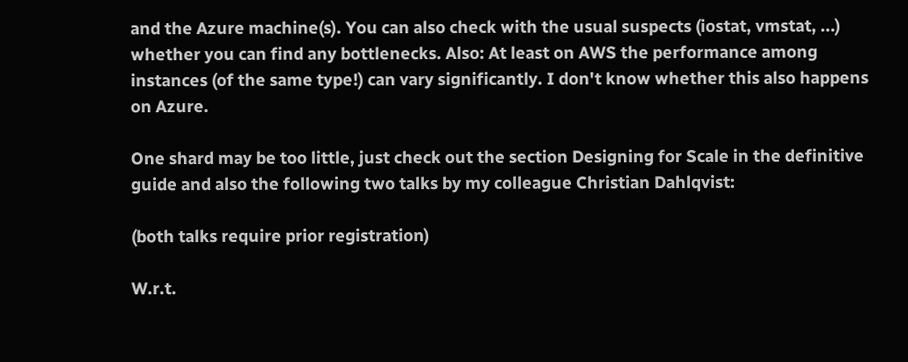and the Azure machine(s). You can also check with the usual suspects (iostat, vmstat, ...) whether you can find any bottlenecks. Also: At least on AWS the performance among instances (of the same type!) can vary significantly. I don't know whether this also happens on Azure.

One shard may be too little, just check out the section Designing for Scale in the definitive guide and also the following two talks by my colleague Christian Dahlqvist:

(both talks require prior registration)

W.r.t.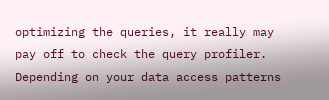optimizing the queries, it really may pay off to check the query profiler. Depending on your data access patterns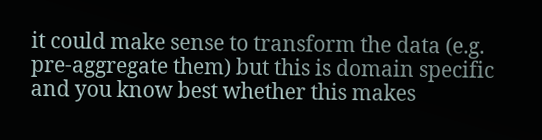it could make sense to transform the data (e.g. pre-aggregate them) but this is domain specific and you know best whether this makes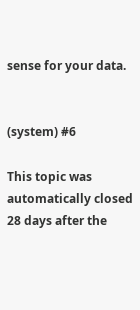sense for your data.


(system) #6

This topic was automatically closed 28 days after the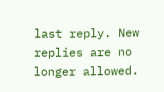last reply. New replies are no longer allowed.